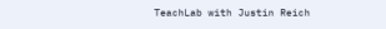TeachLab with Justin Reich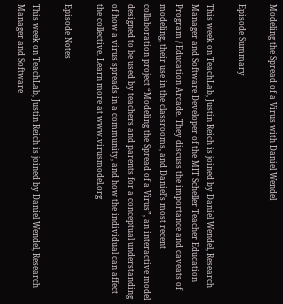Modeling the Spread of a Virus with Daniel Wendel

Episode Summary

This week on TeachLab, Justin Reich is joined by Daniel Wendel, Research Manager and Software Developer of the MIT Scheller Teacher Education Program / Education Arcade. They discuss the importance and caveats of modeling, their use in the classrooms, and Daniel’s most recent collaboration project “Modeling the Spread of a Virus”, an interactive model designed to be used by teachers and parents for a conceptual understanding of how a virus spreads in a community, and how the individual can affect the collective. Learn more at www.virusmodel.org

Episode Notes

This week on TeachLab, Justin Reich is joined by Daniel Wendel, Research Manager and Software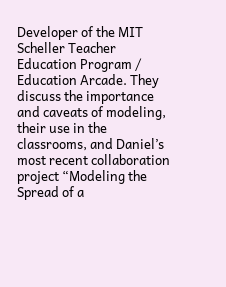Developer of the MIT Scheller Teacher Education Program / Education Arcade. They discuss the importance and caveats of modeling, their use in the classrooms, and Daniel’s most recent collaboration project “Modeling the Spread of a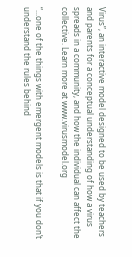Virus”, an interactive model designed to be used by teachers and parents for a conceptual understanding of how a virus spreads in a community, and how the individual can affect the collective. Learn more at www.virusmodel.org

“...one of the things with emergent models is that if you don’t understand the rules behind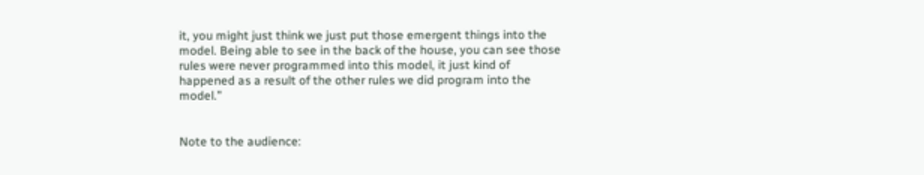it, you might just think we just put those emergent things into the model. Being able to see in the back of the house, you can see those rules were never programmed into this model, it just kind of happened as a result of the other rules we did program into the model.”


Note to the audience: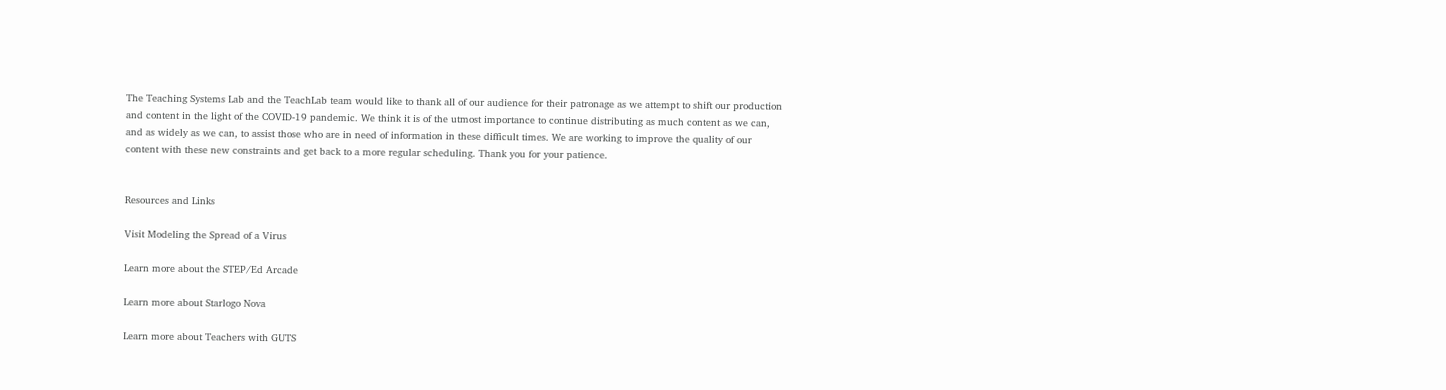The Teaching Systems Lab and the TeachLab team would like to thank all of our audience for their patronage as we attempt to shift our production and content in the light of the COVID-19 pandemic. We think it is of the utmost importance to continue distributing as much content as we can, and as widely as we can, to assist those who are in need of information in these difficult times. We are working to improve the quality of our content with these new constraints and get back to a more regular scheduling. Thank you for your patience.


Resources and Links

Visit Modeling the Spread of a Virus

Learn more about the STEP/Ed Arcade

Learn more about Starlogo Nova

Learn more about Teachers with GUTS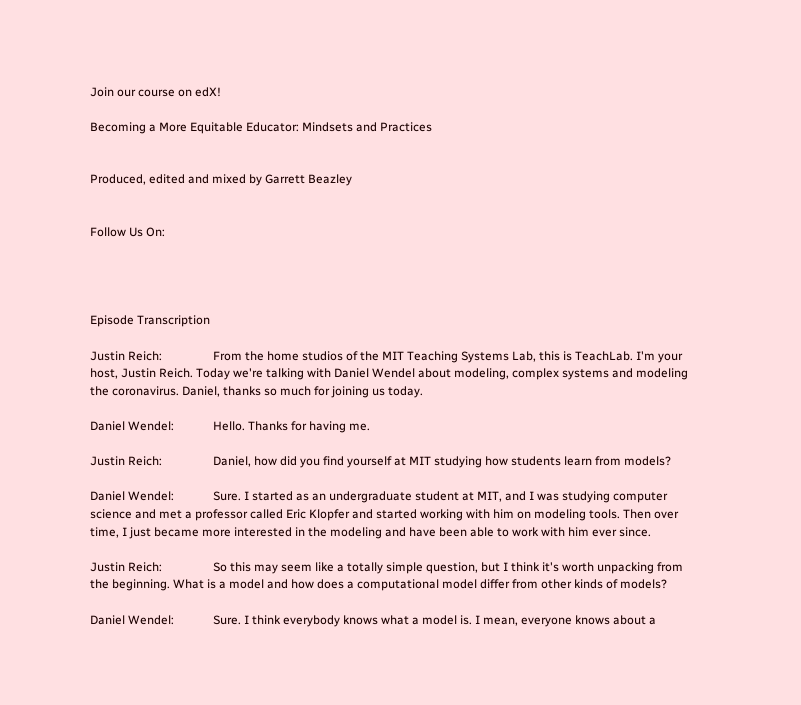Join our course on edX!

Becoming a More Equitable Educator: Mindsets and Practices


Produced, edited and mixed by Garrett Beazley


Follow Us On:




Episode Transcription

Justin Reich:                 From the home studios of the MIT Teaching Systems Lab, this is TeachLab. I'm your host, Justin Reich. Today we're talking with Daniel Wendel about modeling, complex systems and modeling the coronavirus. Daniel, thanks so much for joining us today.

Daniel Wendel:             Hello. Thanks for having me.

Justin Reich:                 Daniel, how did you find yourself at MIT studying how students learn from models?

Daniel Wendel:             Sure. I started as an undergraduate student at MIT, and I was studying computer science and met a professor called Eric Klopfer and started working with him on modeling tools. Then over time, I just became more interested in the modeling and have been able to work with him ever since.

Justin Reich:                 So this may seem like a totally simple question, but I think it's worth unpacking from the beginning. What is a model and how does a computational model differ from other kinds of models?

Daniel Wendel:             Sure. I think everybody knows what a model is. I mean, everyone knows about a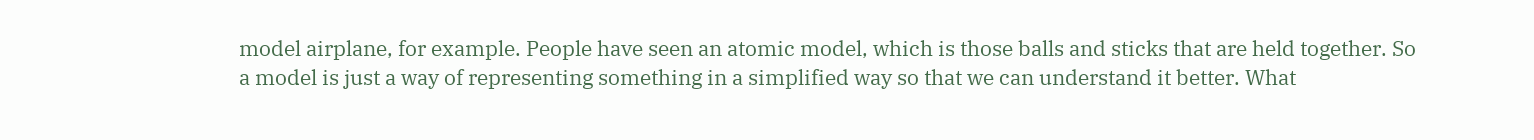model airplane, for example. People have seen an atomic model, which is those balls and sticks that are held together. So a model is just a way of representing something in a simplified way so that we can understand it better. What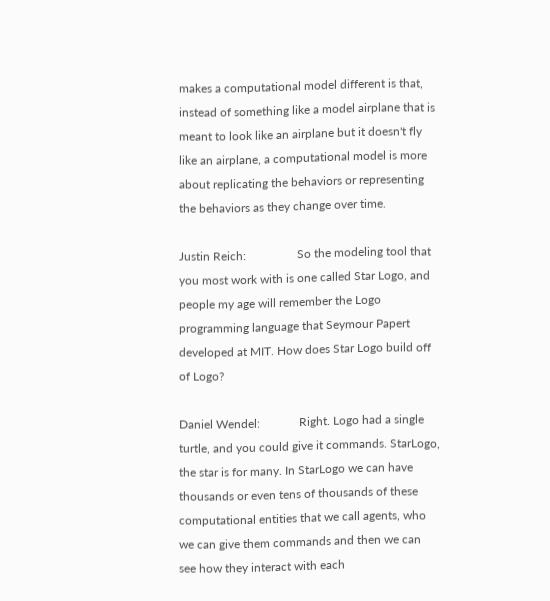makes a computational model different is that, instead of something like a model airplane that is meant to look like an airplane but it doesn't fly like an airplane, a computational model is more about replicating the behaviors or representing the behaviors as they change over time.

Justin Reich:                 So the modeling tool that you most work with is one called Star Logo, and people my age will remember the Logo programming language that Seymour Papert developed at MIT. How does Star Logo build off of Logo?

Daniel Wendel:             Right. Logo had a single turtle, and you could give it commands. StarLogo, the star is for many. In StarLogo we can have thousands or even tens of thousands of these computational entities that we call agents, who we can give them commands and then we can see how they interact with each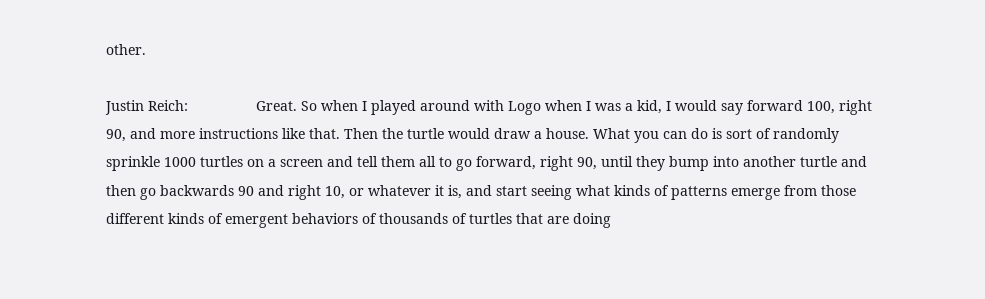other.

Justin Reich:                 Great. So when I played around with Logo when I was a kid, I would say forward 100, right 90, and more instructions like that. Then the turtle would draw a house. What you can do is sort of randomly sprinkle 1000 turtles on a screen and tell them all to go forward, right 90, until they bump into another turtle and then go backwards 90 and right 10, or whatever it is, and start seeing what kinds of patterns emerge from those different kinds of emergent behaviors of thousands of turtles that are doing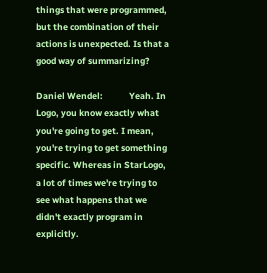things that were programmed, but the combination of their actions is unexpected. Is that a good way of summarizing?

Daniel Wendel:             Yeah. In Logo, you know exactly what you're going to get. I mean, you're trying to get something specific. Whereas in StarLogo, a lot of times we're trying to see what happens that we didn't exactly program in explicitly.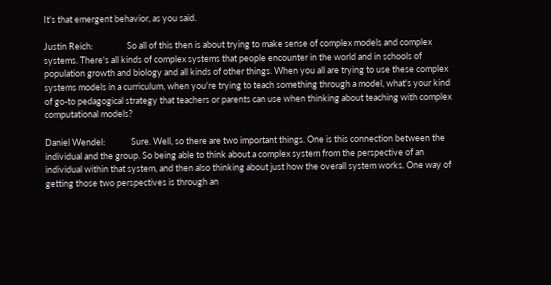It's that emergent behavior, as you said.

Justin Reich:                 So all of this then is about trying to make sense of complex models and complex systems. There's all kinds of complex systems that people encounter in the world and in schools of population growth and biology and all kinds of other things. When you all are trying to use these complex systems models in a curriculum, when you're trying to teach something through a model, what's your kind of go-to pedagogical strategy that teachers or parents can use when thinking about teaching with complex computational models?

Daniel Wendel:             Sure. Well, so there are two important things. One is this connection between the individual and the group. So being able to think about a complex system from the perspective of an individual within that system, and then also thinking about just how the overall system works. One way of getting those two perspectives is through an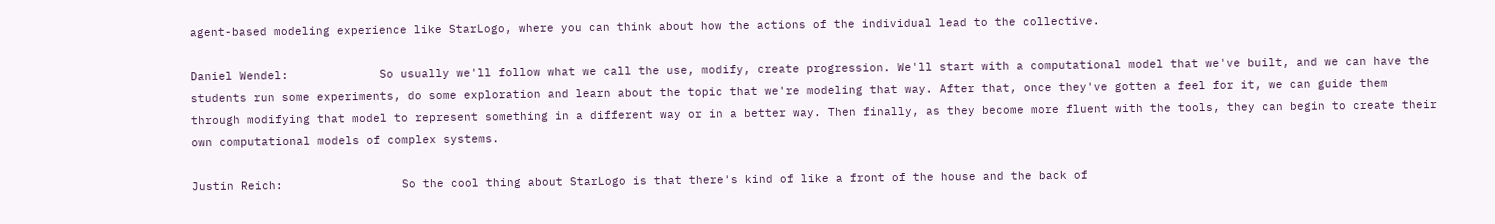agent-based modeling experience like StarLogo, where you can think about how the actions of the individual lead to the collective.

Daniel Wendel:             So usually we'll follow what we call the use, modify, create progression. We'll start with a computational model that we've built, and we can have the students run some experiments, do some exploration and learn about the topic that we're modeling that way. After that, once they've gotten a feel for it, we can guide them through modifying that model to represent something in a different way or in a better way. Then finally, as they become more fluent with the tools, they can begin to create their own computational models of complex systems.

Justin Reich:                 So the cool thing about StarLogo is that there's kind of like a front of the house and the back of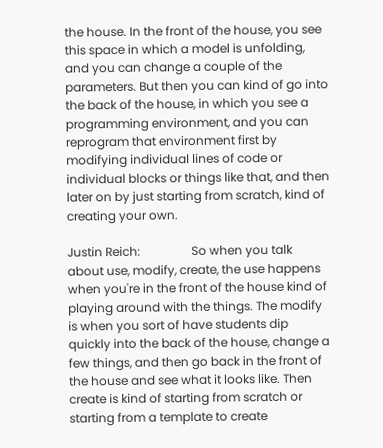the house. In the front of the house, you see this space in which a model is unfolding, and you can change a couple of the parameters. But then you can kind of go into the back of the house, in which you see a programming environment, and you can reprogram that environment first by modifying individual lines of code or individual blocks or things like that, and then later on by just starting from scratch, kind of creating your own.

Justin Reich:                 So when you talk about use, modify, create, the use happens when you're in the front of the house kind of playing around with the things. The modify is when you sort of have students dip quickly into the back of the house, change a few things, and then go back in the front of the house and see what it looks like. Then create is kind of starting from scratch or starting from a template to create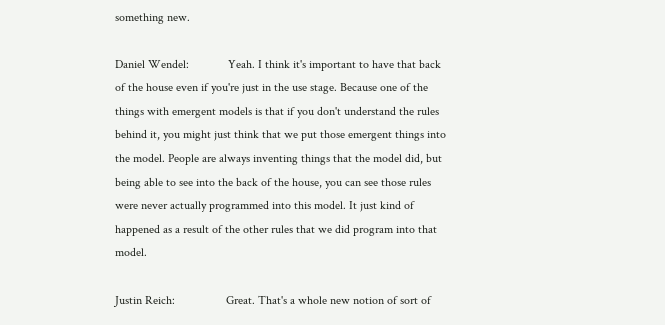something new.

Daniel Wendel:             Yeah. I think it's important to have that back of the house even if you're just in the use stage. Because one of the things with emergent models is that if you don't understand the rules behind it, you might just think that we put those emergent things into the model. People are always inventing things that the model did, but being able to see into the back of the house, you can see those rules were never actually programmed into this model. It just kind of happened as a result of the other rules that we did program into that model.

Justin Reich:                 Great. That's a whole new notion of sort of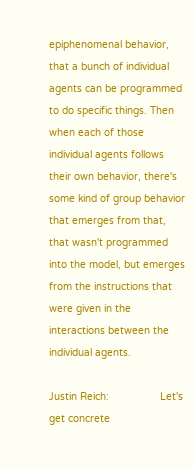epiphenomenal behavior, that a bunch of individual agents can be programmed to do specific things. Then when each of those individual agents follows their own behavior, there's some kind of group behavior that emerges from that, that wasn't programmed into the model, but emerges from the instructions that were given in the interactions between the individual agents.

Justin Reich:                 Let's get concrete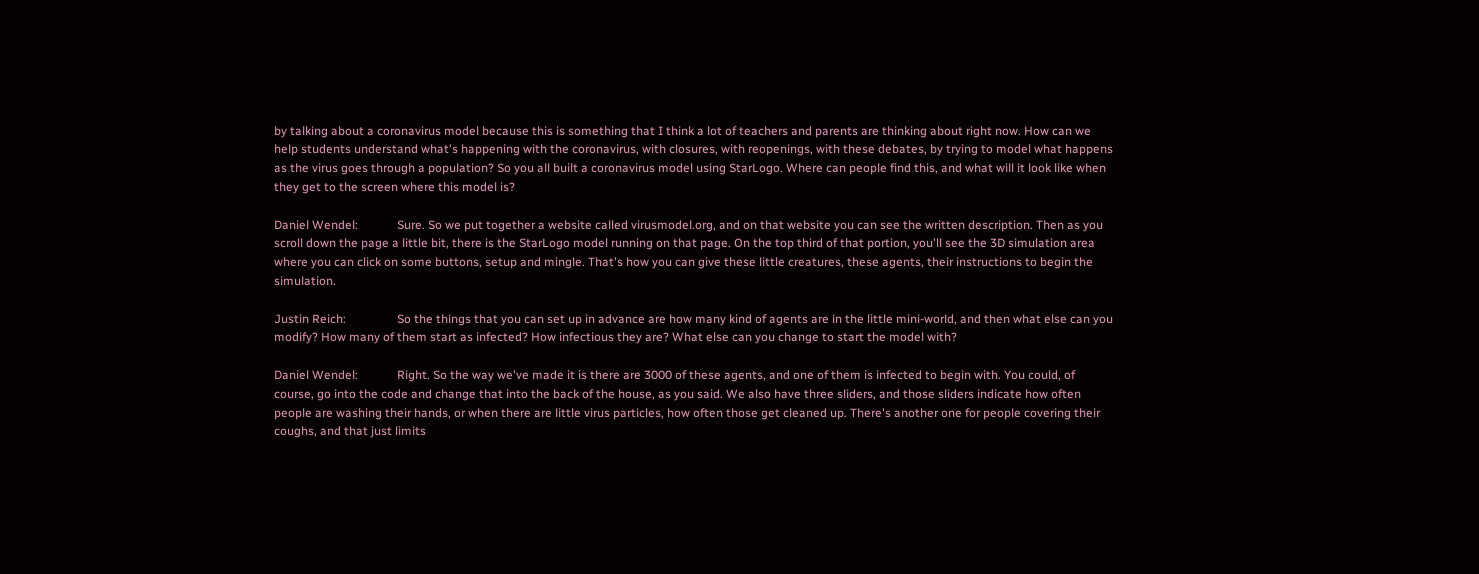by talking about a coronavirus model because this is something that I think a lot of teachers and parents are thinking about right now. How can we help students understand what's happening with the coronavirus, with closures, with reopenings, with these debates, by trying to model what happens as the virus goes through a population? So you all built a coronavirus model using StarLogo. Where can people find this, and what will it look like when they get to the screen where this model is?

Daniel Wendel:             Sure. So we put together a website called virusmodel.org, and on that website you can see the written description. Then as you scroll down the page a little bit, there is the StarLogo model running on that page. On the top third of that portion, you'll see the 3D simulation area where you can click on some buttons, setup and mingle. That's how you can give these little creatures, these agents, their instructions to begin the simulation.

Justin Reich:                 So the things that you can set up in advance are how many kind of agents are in the little mini-world, and then what else can you modify? How many of them start as infected? How infectious they are? What else can you change to start the model with?

Daniel Wendel:             Right. So the way we've made it is there are 3000 of these agents, and one of them is infected to begin with. You could, of course, go into the code and change that into the back of the house, as you said. We also have three sliders, and those sliders indicate how often people are washing their hands, or when there are little virus particles, how often those get cleaned up. There's another one for people covering their coughs, and that just limits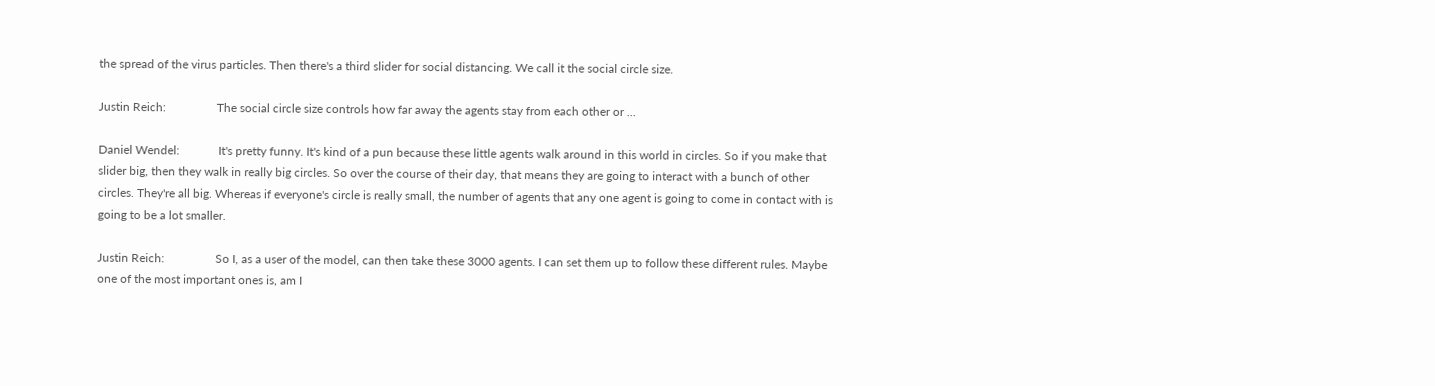the spread of the virus particles. Then there's a third slider for social distancing. We call it the social circle size.

Justin Reich:                 The social circle size controls how far away the agents stay from each other or ...

Daniel Wendel:             It's pretty funny. It's kind of a pun because these little agents walk around in this world in circles. So if you make that slider big, then they walk in really big circles. So over the course of their day, that means they are going to interact with a bunch of other circles. They're all big. Whereas if everyone's circle is really small, the number of agents that any one agent is going to come in contact with is going to be a lot smaller.

Justin Reich:                 So I, as a user of the model, can then take these 3000 agents. I can set them up to follow these different rules. Maybe one of the most important ones is, am I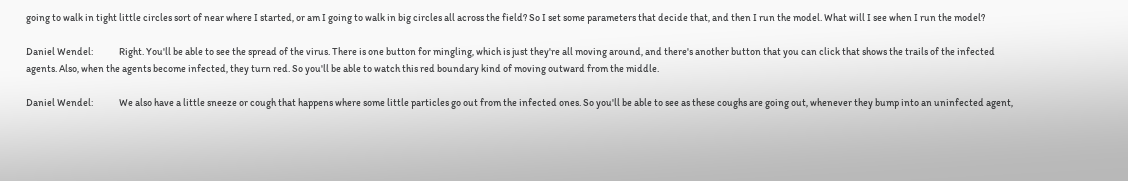going to walk in tight little circles sort of near where I started, or am I going to walk in big circles all across the field? So I set some parameters that decide that, and then I run the model. What will I see when I run the model?

Daniel Wendel:             Right. You'll be able to see the spread of the virus. There is one button for mingling, which is just they're all moving around, and there's another button that you can click that shows the trails of the infected agents. Also, when the agents become infected, they turn red. So you'll be able to watch this red boundary kind of moving outward from the middle.

Daniel Wendel:             We also have a little sneeze or cough that happens where some little particles go out from the infected ones. So you'll be able to see as these coughs are going out, whenever they bump into an uninfected agent,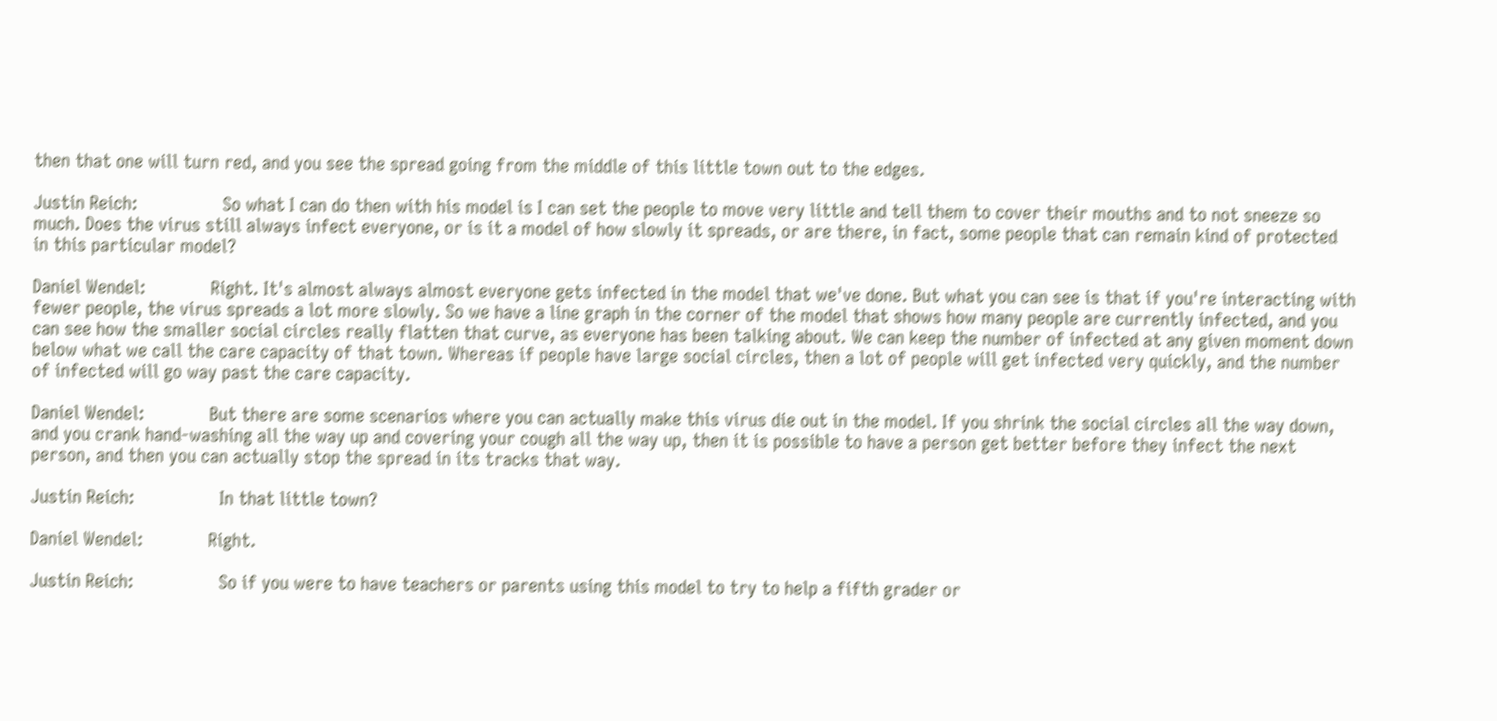then that one will turn red, and you see the spread going from the middle of this little town out to the edges.

Justin Reich:                 So what I can do then with his model is I can set the people to move very little and tell them to cover their mouths and to not sneeze so much. Does the virus still always infect everyone, or is it a model of how slowly it spreads, or are there, in fact, some people that can remain kind of protected in this particular model?

Daniel Wendel:             Right. It's almost always almost everyone gets infected in the model that we've done. But what you can see is that if you're interacting with fewer people, the virus spreads a lot more slowly. So we have a line graph in the corner of the model that shows how many people are currently infected, and you can see how the smaller social circles really flatten that curve, as everyone has been talking about. We can keep the number of infected at any given moment down below what we call the care capacity of that town. Whereas if people have large social circles, then a lot of people will get infected very quickly, and the number of infected will go way past the care capacity.

Daniel Wendel:             But there are some scenarios where you can actually make this virus die out in the model. If you shrink the social circles all the way down, and you crank hand-washing all the way up and covering your cough all the way up, then it is possible to have a person get better before they infect the next person, and then you can actually stop the spread in its tracks that way.

Justin Reich:                 In that little town?

Daniel Wendel:             Right.

Justin Reich:                 So if you were to have teachers or parents using this model to try to help a fifth grader or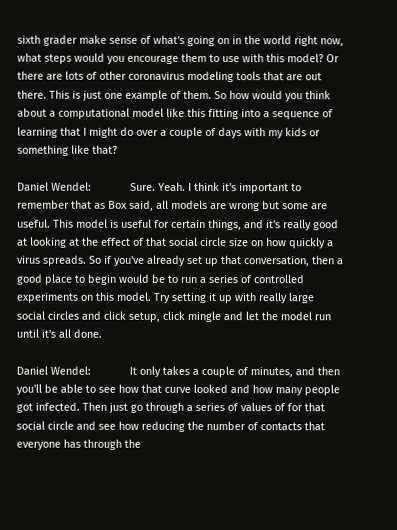sixth grader make sense of what's going on in the world right now, what steps would you encourage them to use with this model? Or there are lots of other coronavirus modeling tools that are out there. This is just one example of them. So how would you think about a computational model like this fitting into a sequence of learning that I might do over a couple of days with my kids or something like that?

Daniel Wendel:             Sure. Yeah. I think it's important to remember that as Box said, all models are wrong but some are useful. This model is useful for certain things, and it's really good at looking at the effect of that social circle size on how quickly a virus spreads. So if you've already set up that conversation, then a good place to begin would be to run a series of controlled experiments on this model. Try setting it up with really large social circles and click setup, click mingle and let the model run until it's all done.

Daniel Wendel:             It only takes a couple of minutes, and then you'll be able to see how that curve looked and how many people got infected. Then just go through a series of values of for that social circle and see how reducing the number of contacts that everyone has through the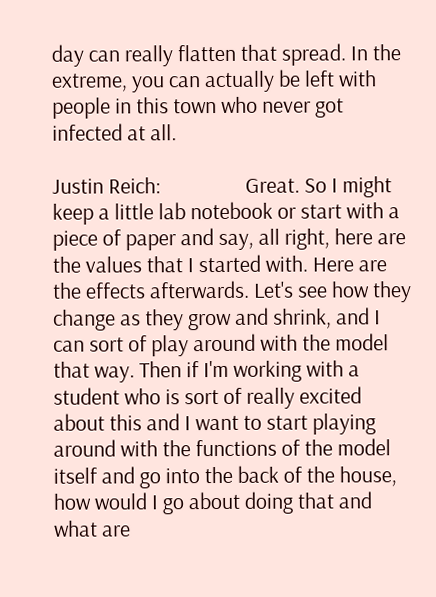day can really flatten that spread. In the extreme, you can actually be left with people in this town who never got infected at all.

Justin Reich:                 Great. So I might keep a little lab notebook or start with a piece of paper and say, all right, here are the values that I started with. Here are the effects afterwards. Let's see how they change as they grow and shrink, and I can sort of play around with the model that way. Then if I'm working with a student who is sort of really excited about this and I want to start playing around with the functions of the model itself and go into the back of the house, how would I go about doing that and what are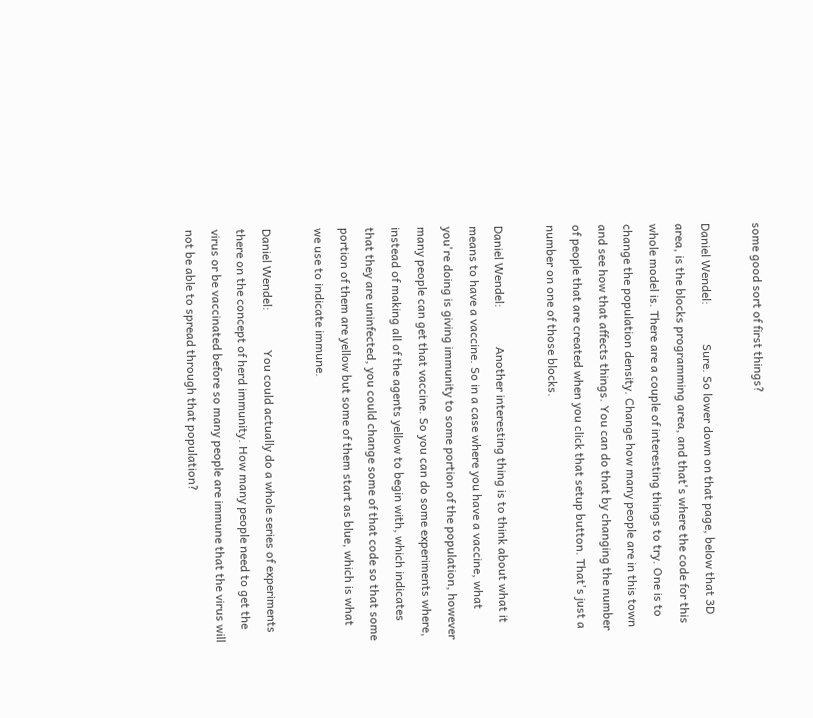some good sort of first things?

Daniel Wendel:             Sure. So lower down on that page, below that 3D area, is the blocks programming area, and that's where the code for this whole model is. There are a couple of interesting things to try. One is to change the population density. Change how many people are in this town and see how that affects things. You can do that by changing the number of people that are created when you click that setup button. That's just a number on one of those blocks.

Daniel Wendel:             Another interesting thing is to think about what it means to have a vaccine. So in a case where you have a vaccine, what you're doing is giving immunity to some portion of the population, however many people can get that vaccine. So you can do some experiments where, instead of making all of the agents yellow to begin with, which indicates that they are uninfected, you could change some of that code so that some portion of them are yellow but some of them start as blue, which is what we use to indicate immune.

Daniel Wendel:             You could actually do a whole series of experiments there on the concept of herd immunity. How many people need to get the virus or be vaccinated before so many people are immune that the virus will not be able to spread through that population?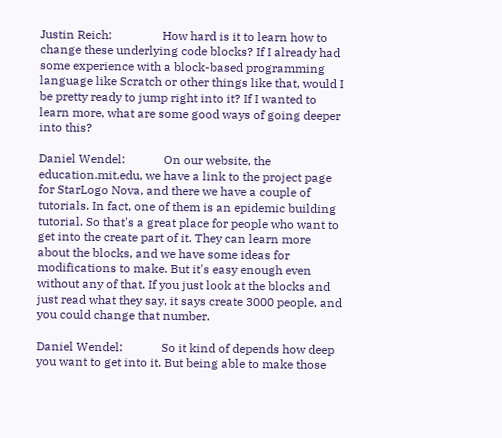Justin Reich:                 How hard is it to learn how to change these underlying code blocks? If I already had some experience with a block-based programming language like Scratch or other things like that, would I be pretty ready to jump right into it? If I wanted to learn more, what are some good ways of going deeper into this?

Daniel Wendel:             On our website, the education.mit.edu, we have a link to the project page for StarLogo Nova, and there we have a couple of tutorials. In fact, one of them is an epidemic building tutorial. So that's a great place for people who want to get into the create part of it. They can learn more about the blocks, and we have some ideas for modifications to make. But it's easy enough even without any of that. If you just look at the blocks and just read what they say, it says create 3000 people, and you could change that number.

Daniel Wendel:             So it kind of depends how deep you want to get into it. But being able to make those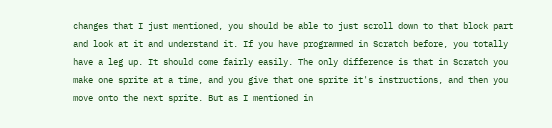changes that I just mentioned, you should be able to just scroll down to that block part and look at it and understand it. If you have programmed in Scratch before, you totally have a leg up. It should come fairly easily. The only difference is that in Scratch you make one sprite at a time, and you give that one sprite it's instructions, and then you move onto the next sprite. But as I mentioned in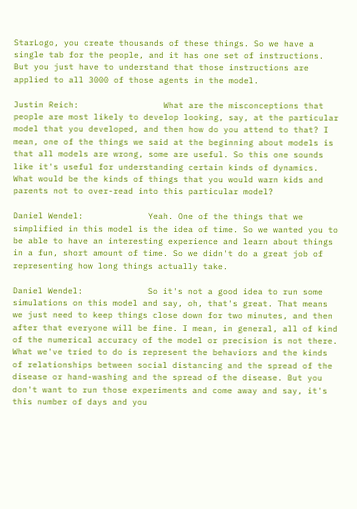StarLogo, you create thousands of these things. So we have a single tab for the people, and it has one set of instructions. But you just have to understand that those instructions are applied to all 3000 of those agents in the model.

Justin Reich:                 What are the misconceptions that people are most likely to develop looking, say, at the particular model that you developed, and then how do you attend to that? I mean, one of the things we said at the beginning about models is that all models are wrong, some are useful. So this one sounds like it's useful for understanding certain kinds of dynamics. What would be the kinds of things that you would warn kids and parents not to over-read into this particular model?

Daniel Wendel:             Yeah. One of the things that we simplified in this model is the idea of time. So we wanted you to be able to have an interesting experience and learn about things in a fun, short amount of time. So we didn't do a great job of representing how long things actually take.

Daniel Wendel:             So it's not a good idea to run some simulations on this model and say, oh, that's great. That means we just need to keep things close down for two minutes, and then after that everyone will be fine. I mean, in general, all of kind of the numerical accuracy of the model or precision is not there. What we've tried to do is represent the behaviors and the kinds of relationships between social distancing and the spread of the disease or hand-washing and the spread of the disease. But you don't want to run those experiments and come away and say, it's this number of days and you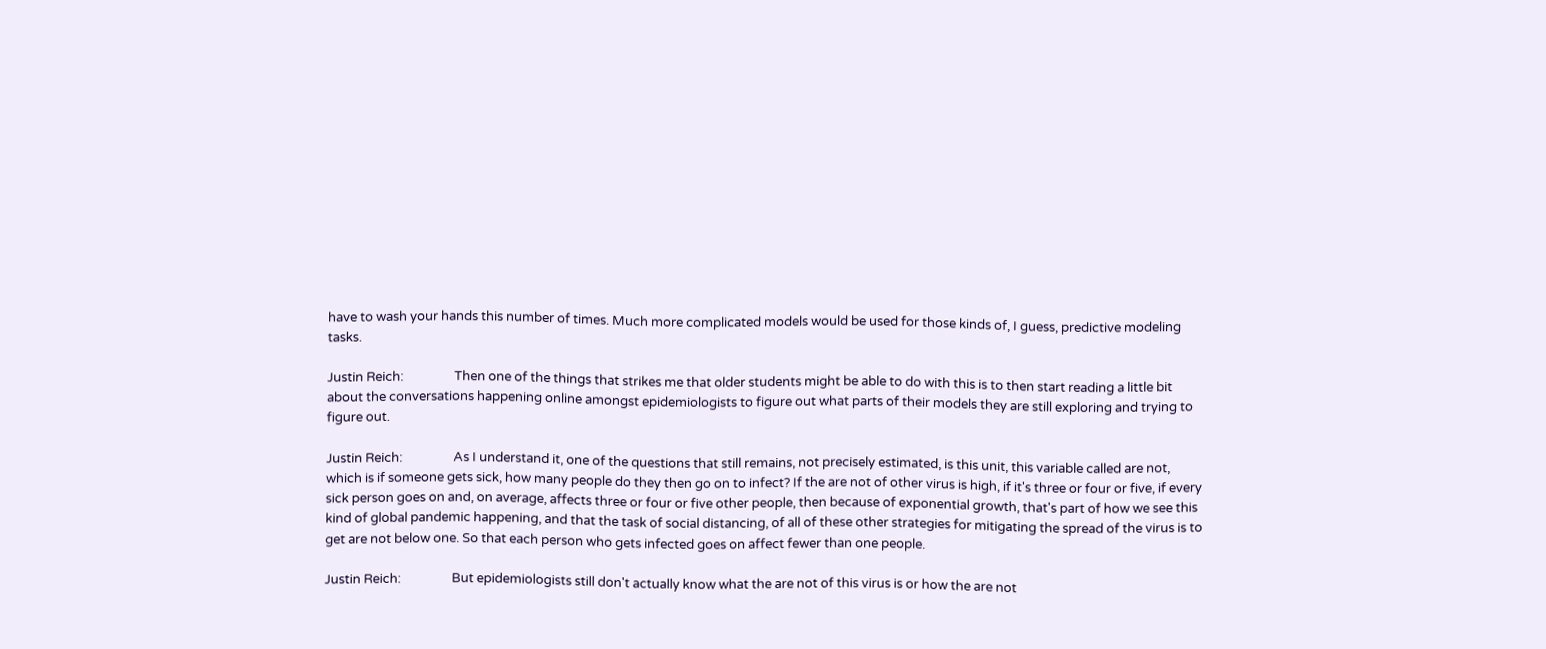have to wash your hands this number of times. Much more complicated models would be used for those kinds of, I guess, predictive modeling tasks.

Justin Reich:                 Then one of the things that strikes me that older students might be able to do with this is to then start reading a little bit about the conversations happening online amongst epidemiologists to figure out what parts of their models they are still exploring and trying to figure out.

Justin Reich:                 As I understand it, one of the questions that still remains, not precisely estimated, is this unit, this variable called are not, which is if someone gets sick, how many people do they then go on to infect? If the are not of other virus is high, if it's three or four or five, if every sick person goes on and, on average, affects three or four or five other people, then because of exponential growth, that's part of how we see this kind of global pandemic happening, and that the task of social distancing, of all of these other strategies for mitigating the spread of the virus is to get are not below one. So that each person who gets infected goes on affect fewer than one people.

Justin Reich:                 But epidemiologists still don't actually know what the are not of this virus is or how the are not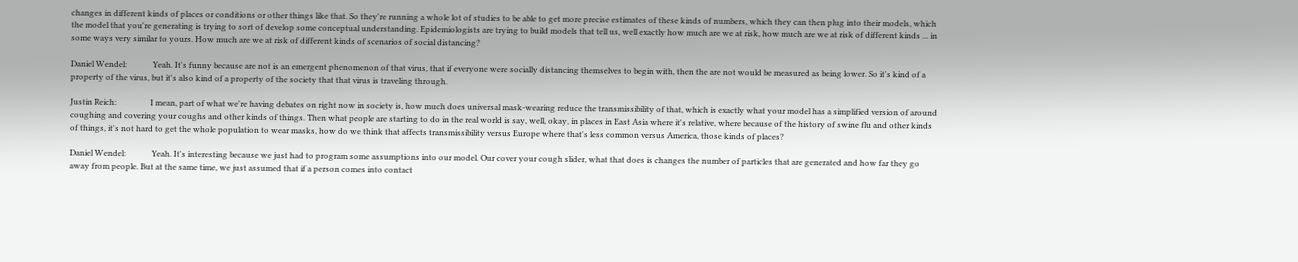changes in different kinds of places or conditions or other things like that. So they're running a whole lot of studies to be able to get more precise estimates of these kinds of numbers, which they can then plug into their models, which the model that you're generating is trying to sort of develop some conceptual understanding. Epidemiologists are trying to build models that tell us, well exactly how much are we at risk, how much are we at risk of different kinds ... in some ways very similar to yours. How much are we at risk of different kinds of scenarios of social distancing?

Daniel Wendel:             Yeah. It's funny because are not is an emergent phenomenon of that virus, that if everyone were socially distancing themselves to begin with, then the are not would be measured as being lower. So it's kind of a property of the virus, but it's also kind of a property of the society that that virus is traveling through.

Justin Reich:                 I mean, part of what we're having debates on right now in society is, how much does universal mask-wearing reduce the transmissibility of that, which is exactly what your model has a simplified version of around coughing and covering your coughs and other kinds of things. Then what people are starting to do in the real world is say, well, okay, in places in East Asia where it's relative, where because of the history of swine flu and other kinds of things, it's not hard to get the whole population to wear masks, how do we think that affects transmissibility versus Europe where that's less common versus America, those kinds of places?

Daniel Wendel:             Yeah. It's interesting because we just had to program some assumptions into our model. Our cover your cough slider, what that does is changes the number of particles that are generated and how far they go away from people. But at the same time, we just assumed that if a person comes into contact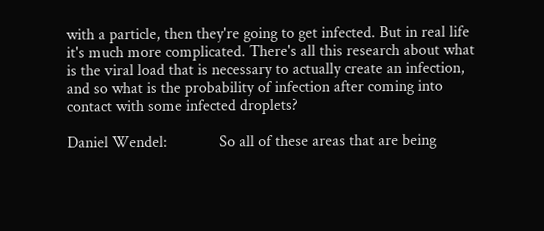with a particle, then they're going to get infected. But in real life it's much more complicated. There's all this research about what is the viral load that is necessary to actually create an infection, and so what is the probability of infection after coming into contact with some infected droplets?

Daniel Wendel:             So all of these areas that are being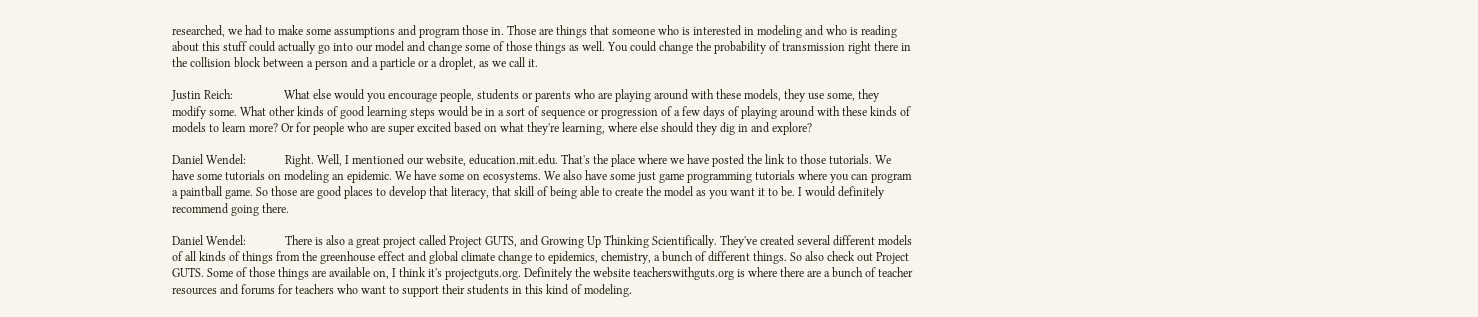researched, we had to make some assumptions and program those in. Those are things that someone who is interested in modeling and who is reading about this stuff could actually go into our model and change some of those things as well. You could change the probability of transmission right there in the collision block between a person and a particle or a droplet, as we call it.

Justin Reich:                 What else would you encourage people, students or parents who are playing around with these models, they use some, they modify some. What other kinds of good learning steps would be in a sort of sequence or progression of a few days of playing around with these kinds of models to learn more? Or for people who are super excited based on what they're learning, where else should they dig in and explore?

Daniel Wendel:             Right. Well, I mentioned our website, education.mit.edu. That's the place where we have posted the link to those tutorials. We have some tutorials on modeling an epidemic. We have some on ecosystems. We also have some just game programming tutorials where you can program a paintball game. So those are good places to develop that literacy, that skill of being able to create the model as you want it to be. I would definitely recommend going there.

Daniel Wendel:             There is also a great project called Project GUTS, and Growing Up Thinking Scientifically. They've created several different models of all kinds of things from the greenhouse effect and global climate change to epidemics, chemistry, a bunch of different things. So also check out Project GUTS. Some of those things are available on, I think it's projectguts.org. Definitely the website teacherswithguts.org is where there are a bunch of teacher resources and forums for teachers who want to support their students in this kind of modeling.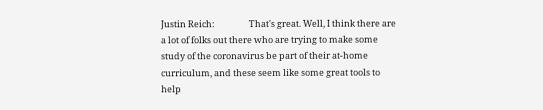Justin Reich:                 That's great. Well, I think there are a lot of folks out there who are trying to make some study of the coronavirus be part of their at-home curriculum, and these seem like some great tools to help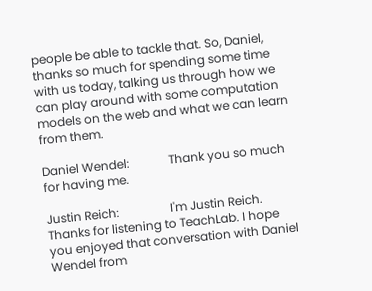people be able to tackle that. So, Daniel, thanks so much for spending some time with us today, talking us through how we can play around with some computation models on the web and what we can learn from them.

Daniel Wendel:             Thank you so much for having me.

Justin Reich:                 I'm Justin Reich. Thanks for listening to TeachLab. I hope you enjoyed that conversation with Daniel Wendel from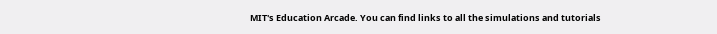MIT's Education Arcade. You can find links to all the simulations and tutorials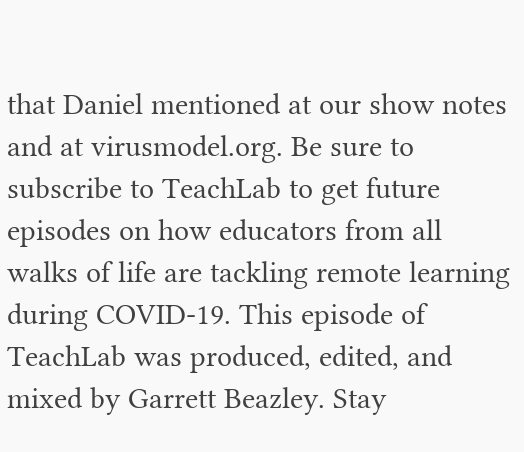that Daniel mentioned at our show notes and at virusmodel.org. Be sure to subscribe to TeachLab to get future episodes on how educators from all walks of life are tackling remote learning during COVID-19. This episode of TeachLab was produced, edited, and mixed by Garrett Beazley. Stay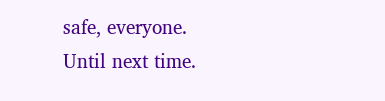safe, everyone. Until next time.